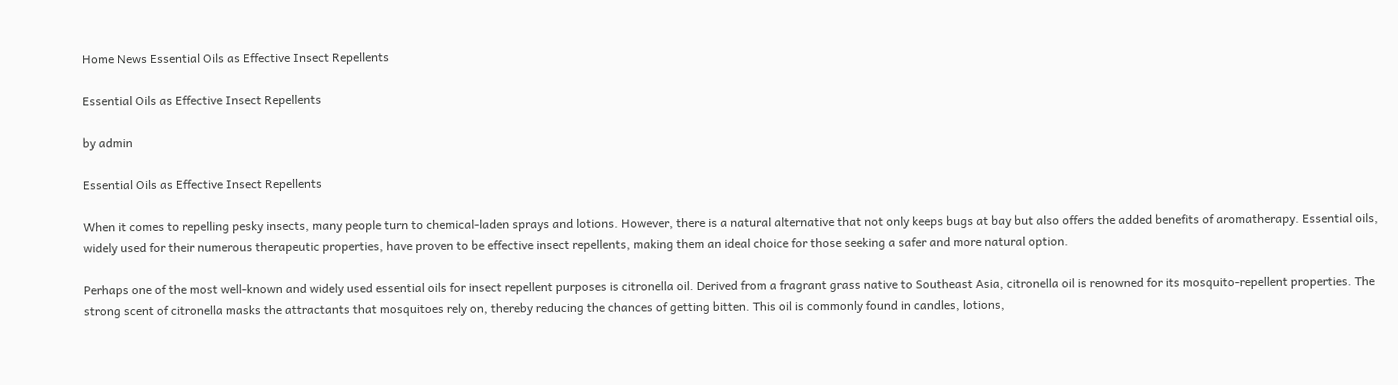Home News Essential Oils as Effective Insect Repellents

Essential Oils as Effective Insect Repellents

by admin

Essential Oils as Effective Insect Repellents

When it comes to repelling pesky insects, many people turn to chemical-laden sprays and lotions. However, there is a natural alternative that not only keeps bugs at bay but also offers the added benefits of aromatherapy. Essential oils, widely used for their numerous therapeutic properties, have proven to be effective insect repellents, making them an ideal choice for those seeking a safer and more natural option.

Perhaps one of the most well-known and widely used essential oils for insect repellent purposes is citronella oil. Derived from a fragrant grass native to Southeast Asia, citronella oil is renowned for its mosquito-repellent properties. The strong scent of citronella masks the attractants that mosquitoes rely on, thereby reducing the chances of getting bitten. This oil is commonly found in candles, lotions,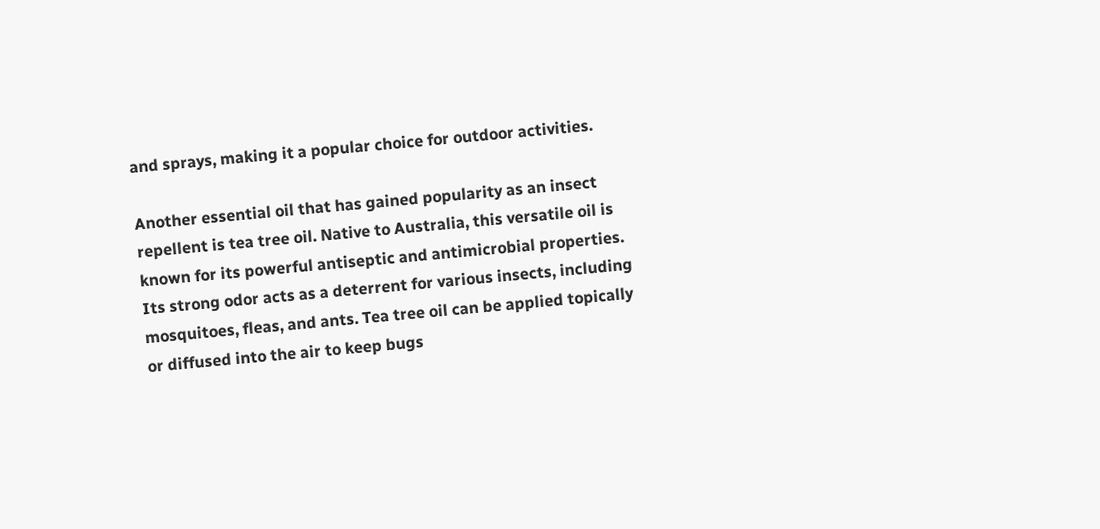and sprays, making it a popular choice for outdoor activities.

Another essential oil that has gained popularity as an insect repellent is tea tree oil. Native to Australia, this versatile oil is known for its powerful antiseptic and antimicrobial properties. Its strong odor acts as a deterrent for various insects, including mosquitoes, fleas, and ants. Tea tree oil can be applied topically or diffused into the air to keep bugs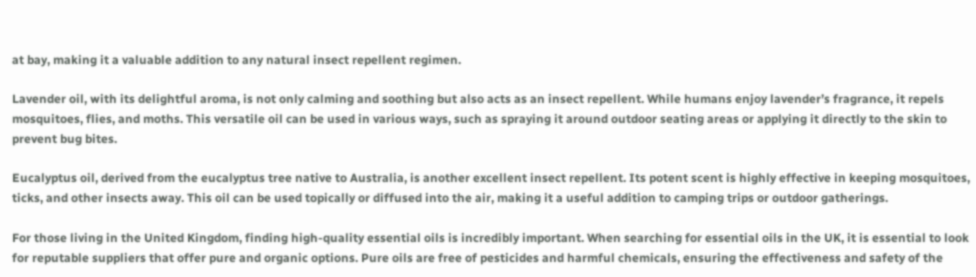at bay, making it a valuable addition to any natural insect repellent regimen.

Lavender oil, with its delightful aroma, is not only calming and soothing but also acts as an insect repellent. While humans enjoy lavender’s fragrance, it repels mosquitoes, flies, and moths. This versatile oil can be used in various ways, such as spraying it around outdoor seating areas or applying it directly to the skin to prevent bug bites.

Eucalyptus oil, derived from the eucalyptus tree native to Australia, is another excellent insect repellent. Its potent scent is highly effective in keeping mosquitoes, ticks, and other insects away. This oil can be used topically or diffused into the air, making it a useful addition to camping trips or outdoor gatherings.

For those living in the United Kingdom, finding high-quality essential oils is incredibly important. When searching for essential oils in the UK, it is essential to look for reputable suppliers that offer pure and organic options. Pure oils are free of pesticides and harmful chemicals, ensuring the effectiveness and safety of the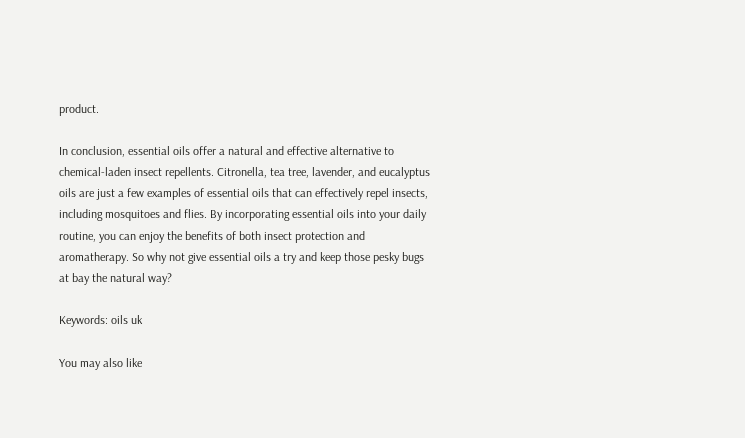product.

In conclusion, essential oils offer a natural and effective alternative to chemical-laden insect repellents. Citronella, tea tree, lavender, and eucalyptus oils are just a few examples of essential oils that can effectively repel insects, including mosquitoes and flies. By incorporating essential oils into your daily routine, you can enjoy the benefits of both insect protection and aromatherapy. So why not give essential oils a try and keep those pesky bugs at bay the natural way?

Keywords: oils uk

You may also like